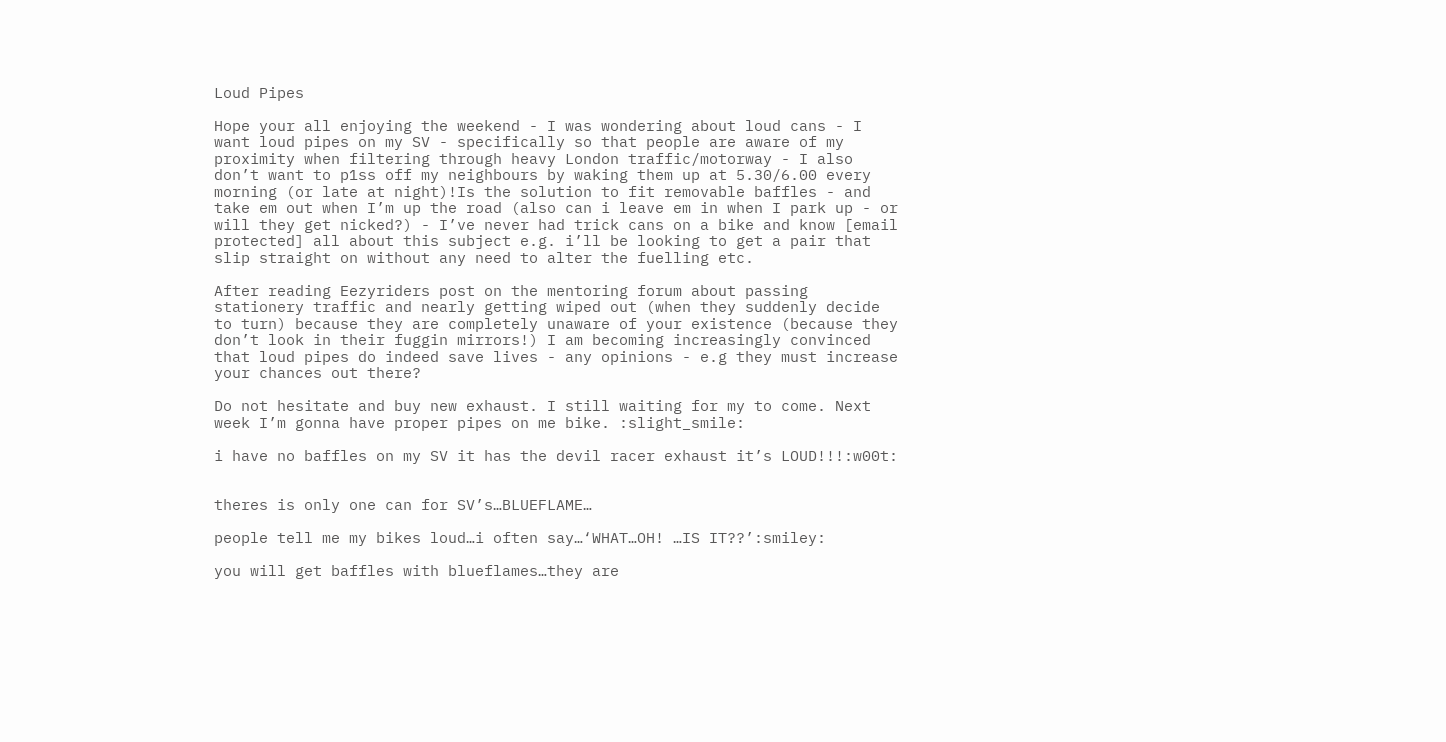Loud Pipes

Hope your all enjoying the weekend - I was wondering about loud cans - I want loud pipes on my SV - specifically so that people are aware of my proximity when filtering through heavy London traffic/motorway - I also don’t want to p1ss off my neighbours by waking them up at 5.30/6.00 every morning (or late at night)!Is the solution to fit removable baffles - and take em out when I’m up the road (also can i leave em in when I park up - or will they get nicked?) - I’ve never had trick cans on a bike and know [email protected] all about this subject e.g. i’ll be looking to get a pair that slip straight on without any need to alter the fuelling etc.

After reading Eezyriders post on the mentoring forum about passing stationery traffic and nearly getting wiped out (when they suddenly decide to turn) because they are completely unaware of your existence (because they don’t look in their fuggin mirrors!) I am becoming increasingly convinced that loud pipes do indeed save lives - any opinions - e.g they must increase your chances out there?

Do not hesitate and buy new exhaust. I still waiting for my to come. Next week I’m gonna have proper pipes on me bike. :slight_smile:

i have no baffles on my SV it has the devil racer exhaust it’s LOUD!!!:w00t:


theres is only one can for SV’s…BLUEFLAME…

people tell me my bikes loud…i often say…‘WHAT…OH! …IS IT??’:smiley:

you will get baffles with blueflames…they are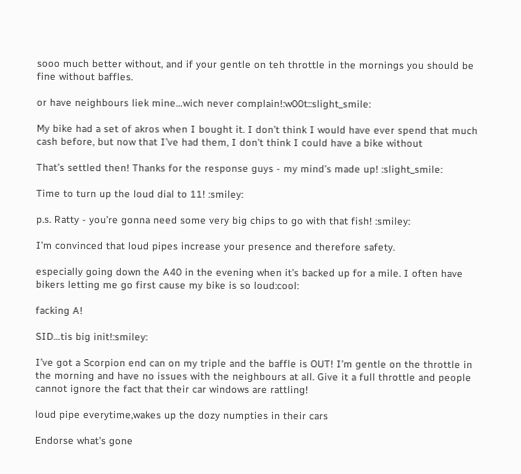sooo much better without, and if your gentle on teh throttle in the mornings you should be fine without baffles.

or have neighbours liek mine…wich never complain!:w00t::slight_smile:

My bike had a set of akros when I bought it. I don’t think I would have ever spend that much cash before, but now that I’ve had them, I don’t think I could have a bike without

That’s settled then! Thanks for the response guys - my mind’s made up! :slight_smile:

Time to turn up the loud dial to 11! :smiley:

p.s. Ratty - you’re gonna need some very big chips to go with that fish! :smiley:

I’m convinced that loud pipes increase your presence and therefore safety.

especially going down the A40 in the evening when it’s backed up for a mile. I often have bikers letting me go first cause my bike is so loud:cool:

facking A!

SID…tis big init!:smiley:

I’ve got a Scorpion end can on my triple and the baffle is OUT! I’m gentle on the throttle in the morning and have no issues with the neighbours at all. Give it a full throttle and people cannot ignore the fact that their car windows are rattling!

loud pipe everytime,wakes up the dozy numpties in their cars

Endorse what’s gone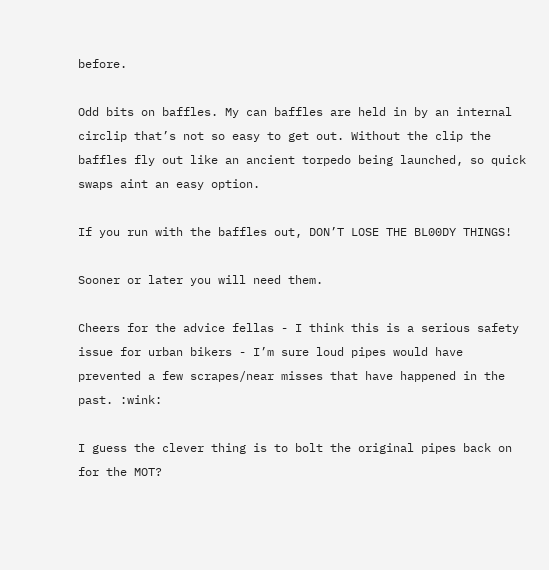before.

Odd bits on baffles. My can baffles are held in by an internal circlip that’s not so easy to get out. Without the clip the baffles fly out like an ancient torpedo being launched, so quick swaps aint an easy option.

If you run with the baffles out, DON’T LOSE THE BL00DY THINGS!

Sooner or later you will need them.

Cheers for the advice fellas - I think this is a serious safety issue for urban bikers - I’m sure loud pipes would have prevented a few scrapes/near misses that have happened in the past. :wink:

I guess the clever thing is to bolt the original pipes back on for the MOT?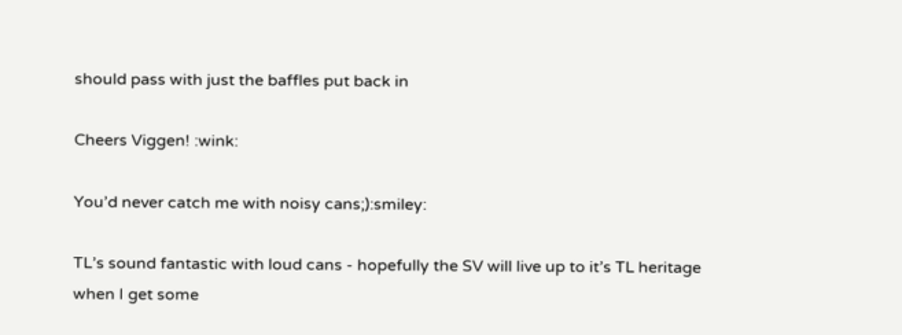should pass with just the baffles put back in

Cheers Viggen! :wink:

You’d never catch me with noisy cans;):smiley:

TL’s sound fantastic with loud cans - hopefully the SV will live up to it’s TL heritage when I get some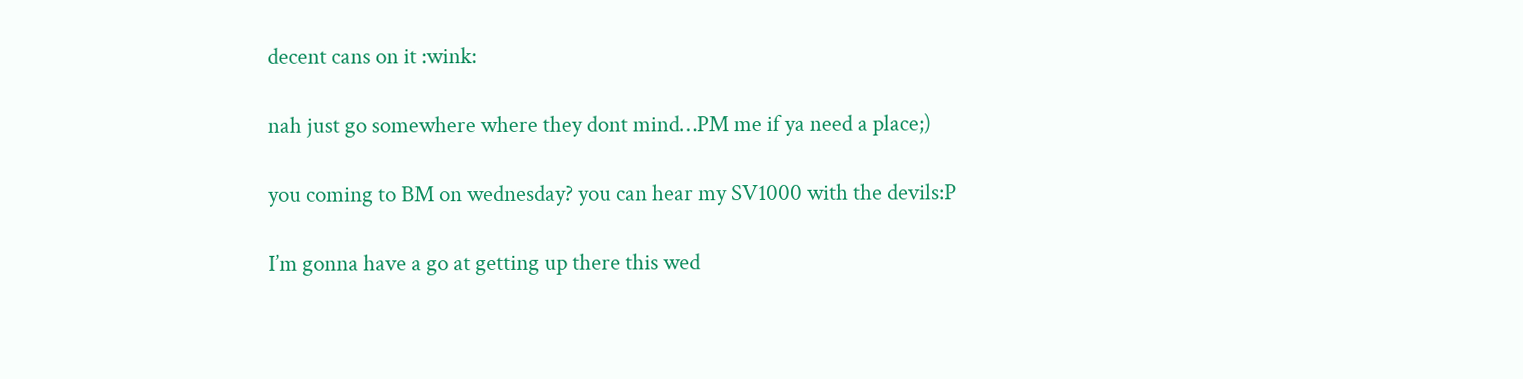decent cans on it :wink:

nah just go somewhere where they dont mind…PM me if ya need a place;)

you coming to BM on wednesday? you can hear my SV1000 with the devils:P

I’m gonna have a go at getting up there this wed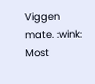Viggen mate. :wink: Most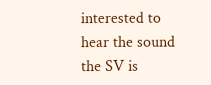interested to hear the sound the SV is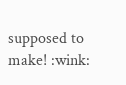supposed to make! :wink: